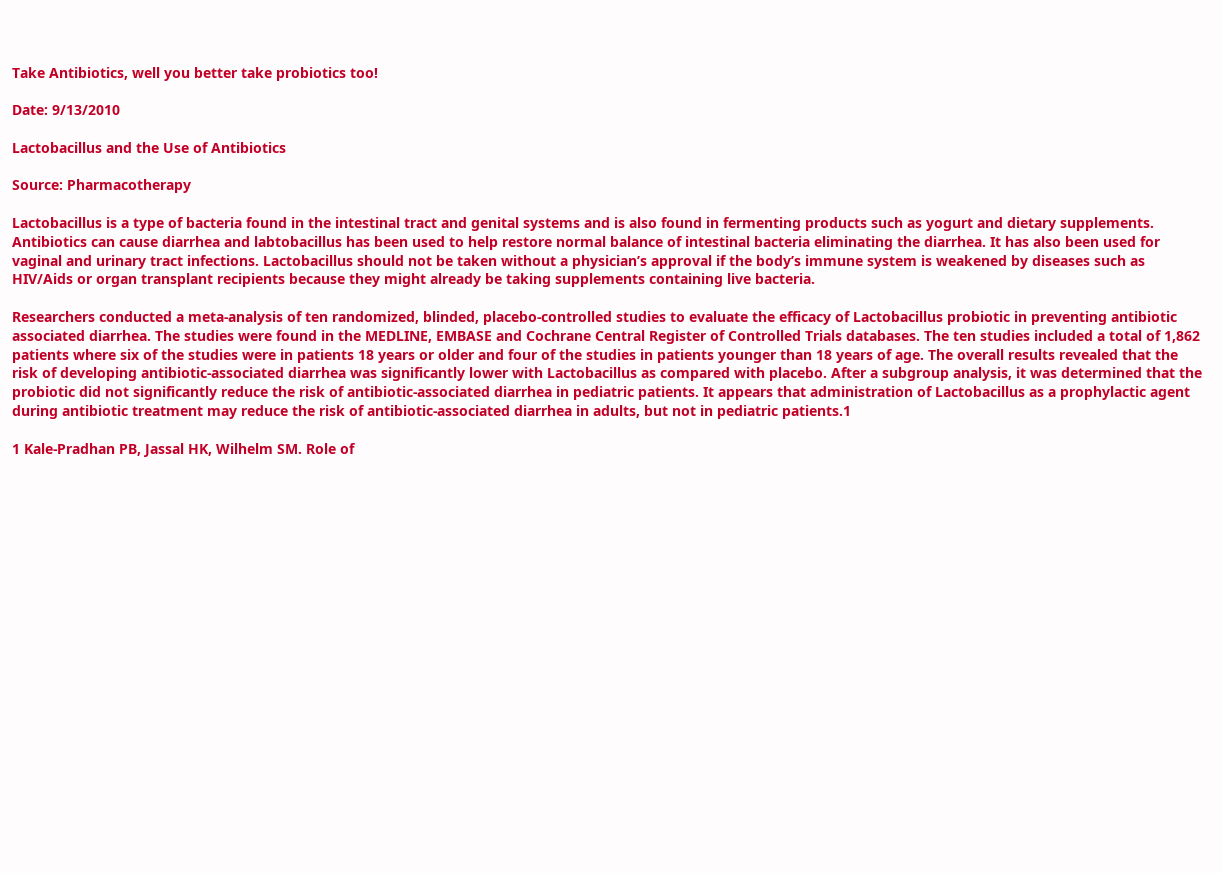Take Antibiotics, well you better take probiotics too!

Date: 9/13/2010

Lactobacillus and the Use of Antibiotics

Source: Pharmacotherapy

Lactobacillus is a type of bacteria found in the intestinal tract and genital systems and is also found in fermenting products such as yogurt and dietary supplements. Antibiotics can cause diarrhea and labtobacillus has been used to help restore normal balance of intestinal bacteria eliminating the diarrhea. It has also been used for vaginal and urinary tract infections. Lactobacillus should not be taken without a physician’s approval if the body’s immune system is weakened by diseases such as HIV/Aids or organ transplant recipients because they might already be taking supplements containing live bacteria.

Researchers conducted a meta-analysis of ten randomized, blinded, placebo-controlled studies to evaluate the efficacy of Lactobacillus probiotic in preventing antibiotic associated diarrhea. The studies were found in the MEDLINE, EMBASE and Cochrane Central Register of Controlled Trials databases. The ten studies included a total of 1,862 patients where six of the studies were in patients 18 years or older and four of the studies in patients younger than 18 years of age. The overall results revealed that the risk of developing antibiotic-associated diarrhea was significantly lower with Lactobacillus as compared with placebo. After a subgroup analysis, it was determined that the probiotic did not significantly reduce the risk of antibiotic-associated diarrhea in pediatric patients. It appears that administration of Lactobacillus as a prophylactic agent during antibiotic treatment may reduce the risk of antibiotic-associated diarrhea in adults, but not in pediatric patients.1

1 Kale-Pradhan PB, Jassal HK, Wilhelm SM. Role of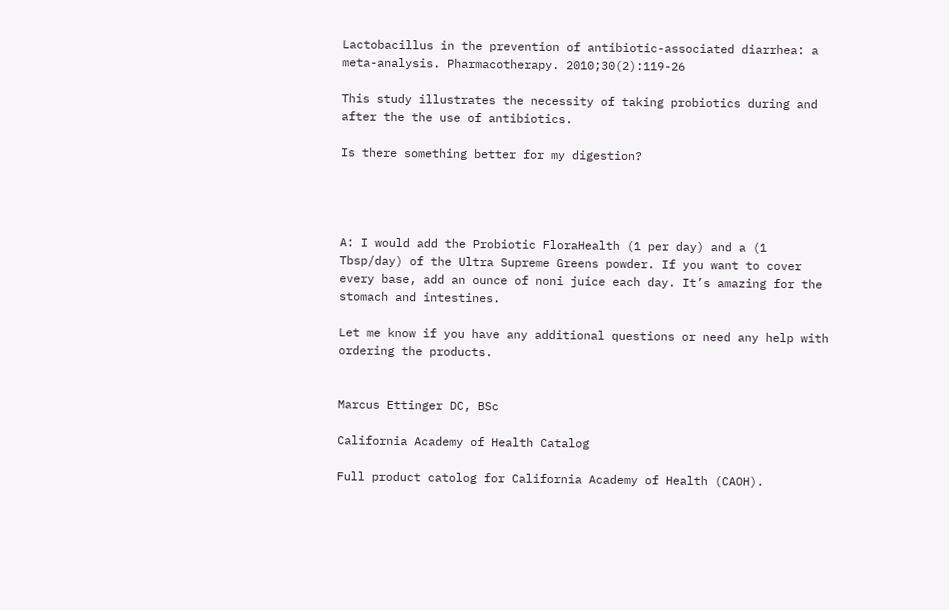Lactobacillus in the prevention of antibiotic-associated diarrhea: a meta-analysis. Pharmacotherapy. 2010;30(2):119-26

This study illustrates the necessity of taking probiotics during and after the the use of antibiotics.

Is there something better for my digestion?




A: I would add the Probiotic FloraHealth (1 per day) and a (1 Tbsp/day) of the Ultra Supreme Greens powder. If you want to cover every base, add an ounce of noni juice each day. It’s amazing for the stomach and intestines.

Let me know if you have any additional questions or need any help with ordering the products.


Marcus Ettinger DC, BSc

California Academy of Health Catalog

Full product catolog for California Academy of Health (CAOH).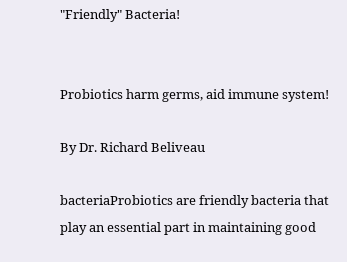"Friendly" Bacteria!


Probiotics harm germs, aid immune system!

By Dr. Richard Beliveau

bacteriaProbiotics are friendly bacteria that play an essential part in maintaining good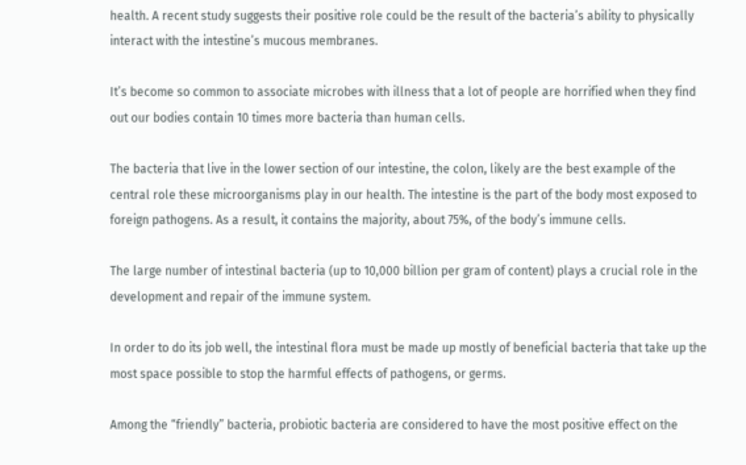health. A recent study suggests their positive role could be the result of the bacteria’s ability to physically interact with the intestine’s mucous membranes.

It’s become so common to associate microbes with illness that a lot of people are horrified when they find out our bodies contain 10 times more bacteria than human cells.

The bacteria that live in the lower section of our intestine, the colon, likely are the best example of the central role these microorganisms play in our health. The intestine is the part of the body most exposed to foreign pathogens. As a result, it contains the majority, about 75%, of the body’s immune cells.

The large number of intestinal bacteria (up to 10,000 billion per gram of content) plays a crucial role in the development and repair of the immune system.

In order to do its job well, the intestinal flora must be made up mostly of beneficial bacteria that take up the most space possible to stop the harmful effects of pathogens, or germs.

Among the “friendly” bacteria, probiotic bacteria are considered to have the most positive effect on the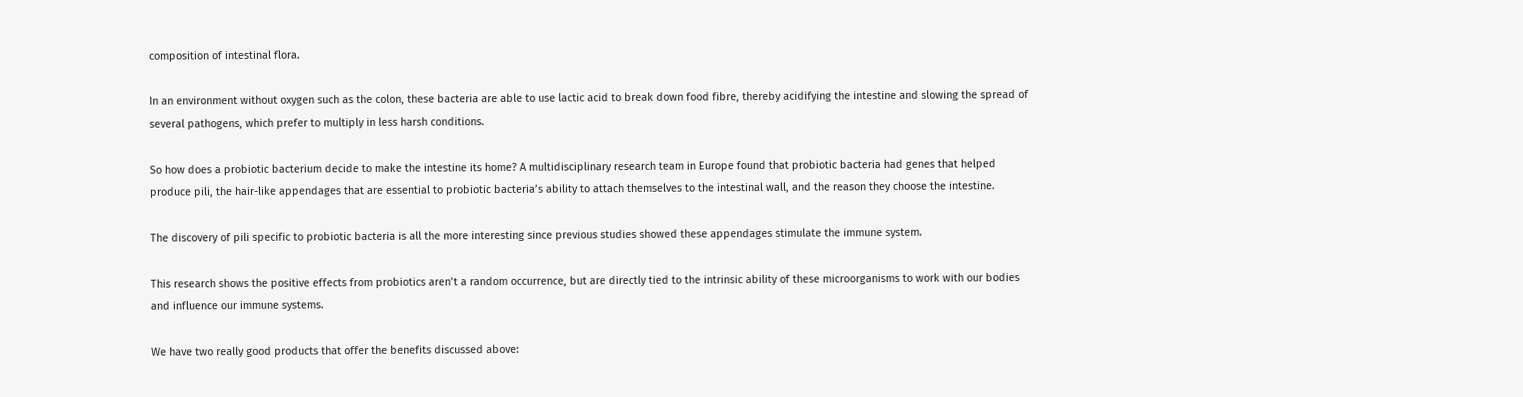composition of intestinal flora.

In an environment without oxygen such as the colon, these bacteria are able to use lactic acid to break down food fibre, thereby acidifying the intestine and slowing the spread of several pathogens, which prefer to multiply in less harsh conditions.

So how does a probiotic bacterium decide to make the intestine its home? A multidisciplinary research team in Europe found that probiotic bacteria had genes that helped produce pili, the hair-like appendages that are essential to probiotic bacteria’s ability to attach themselves to the intestinal wall, and the reason they choose the intestine.

The discovery of pili specific to probiotic bacteria is all the more interesting since previous studies showed these appendages stimulate the immune system.

This research shows the positive effects from probiotics aren’t a random occurrence, but are directly tied to the intrinsic ability of these microorganisms to work with our bodies and influence our immune systems.

We have two really good products that offer the benefits discussed above: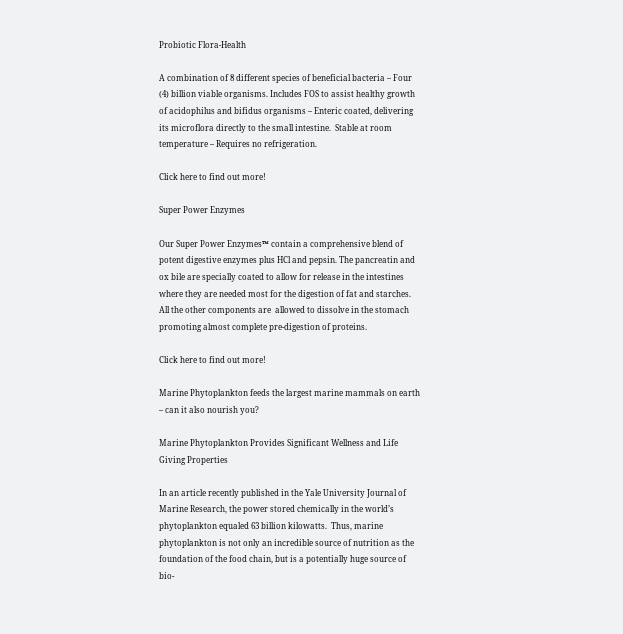Probiotic Flora-Health

A combination of 8 different species of beneficial bacteria – Four (4) billion viable organisms. Includes FOS to assist healthy growth of acidophilus and bifidus organisms – Enteric coated, delivering its microflora directly to the small intestine.  Stable at room temperature – Requires no refrigeration.

Click here to find out more!

Super Power Enzymes

Our Super Power Enzymes™ contain a comprehensive blend of potent digestive enzymes plus HCl and pepsin. The pancreatin and ox bile are specially coated to allow for release in the intestines where they are needed most for the digestion of fat and starches.  All the other components are  allowed to dissolve in the stomach promoting almost complete pre-digestion of proteins.

Click here to find out more!

Marine Phytoplankton feeds the largest marine mammals on earth – can it also nourish you?

Marine Phytoplankton Provides Significant Wellness and Life Giving Properties

In an article recently published in the Yale University Journal of Marine Research, the power stored chemically in the world’s phytoplankton equaled 63 billion kilowatts.  Thus, marine phytoplankton is not only an incredible source of nutrition as the foundation of the food chain, but is a potentially huge source of bio-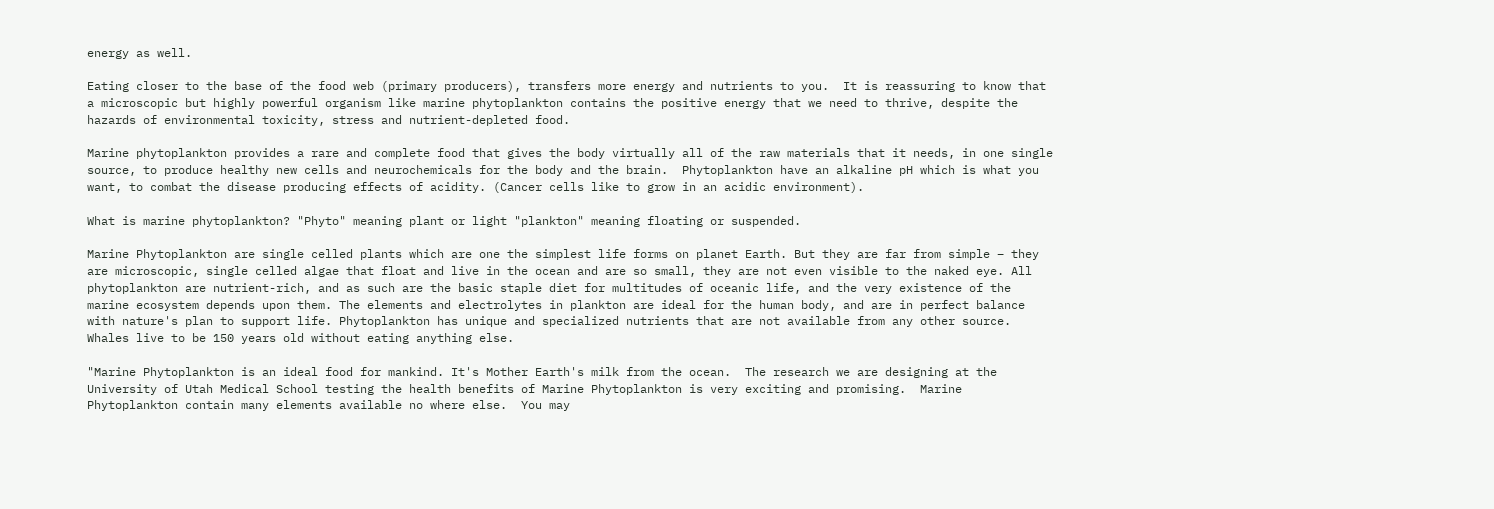energy as well.

Eating closer to the base of the food web (primary producers), transfers more energy and nutrients to you.  It is reassuring to know that a microscopic but highly powerful organism like marine phytoplankton contains the positive energy that we need to thrive, despite the hazards of environmental toxicity, stress and nutrient-depleted food.

Marine phytoplankton provides a rare and complete food that gives the body virtually all of the raw materials that it needs, in one single source, to produce healthy new cells and neurochemicals for the body and the brain.  Phytoplankton have an alkaline pH which is what you want, to combat the disease producing effects of acidity. (Cancer cells like to grow in an acidic environment).

What is marine phytoplankton? "Phyto" meaning plant or light "plankton" meaning floating or suspended.

Marine Phytoplankton are single celled plants which are one the simplest life forms on planet Earth. But they are far from simple – they are microscopic, single celled algae that float and live in the ocean and are so small, they are not even visible to the naked eye. All phytoplankton are nutrient-rich, and as such are the basic staple diet for multitudes of oceanic life, and the very existence of the marine ecosystem depends upon them. The elements and electrolytes in plankton are ideal for the human body, and are in perfect balance with nature's plan to support life. Phytoplankton has unique and specialized nutrients that are not available from any other source.  Whales live to be 150 years old without eating anything else.

"Marine Phytoplankton is an ideal food for mankind. It's Mother Earth's milk from the ocean.  The research we are designing at the University of Utah Medical School testing the health benefits of Marine Phytoplankton is very exciting and promising.  Marine Phytoplankton contain many elements available no where else.  You may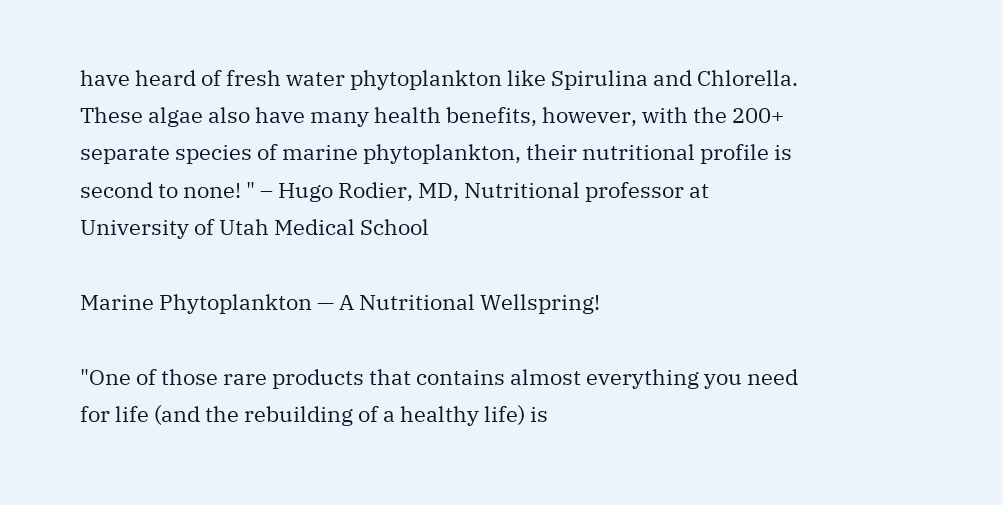have heard of fresh water phytoplankton like Spirulina and Chlorella.  These algae also have many health benefits, however, with the 200+ separate species of marine phytoplankton, their nutritional profile is second to none! " – Hugo Rodier, MD, Nutritional professor at University of Utah Medical School

Marine Phytoplankton — A Nutritional Wellspring!

"One of those rare products that contains almost everything you need for life (and the rebuilding of a healthy life) is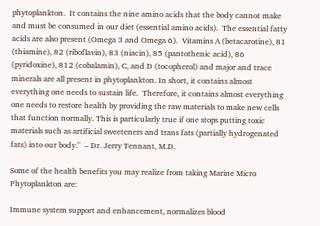phytoplankton.  It contains the nine amino acids that the body cannot make and must be consumed in our diet (essential amino acids).  The essential fatty acids are also present (Omega 3 and Omega 6).  Vitamins A (betacarotine), 81 (thiamine), 82 (riboflavin), 83 (niacin), 85 (pantothenic acid), 86 (pyridoxine), 812 (cobalamin), C, and D (tocopherol) and major and trace minerals are all present in phytoplankton. In short, it contains almost everything one needs to sustain life.  Therefore, it contains almost everything one needs to restore health by providing the raw materials to make new cells that function normally. This is particularly true if one stops putting toxic materials such as artificial sweeteners and trans fats (partially hydrogenated fats) into our body."  – Dr. Jerry Tennant, M.D.

Some of the health benefits you may realize from taking Marine Micro Phytoplankton are:

Immune system support and enhancement, normalizes blood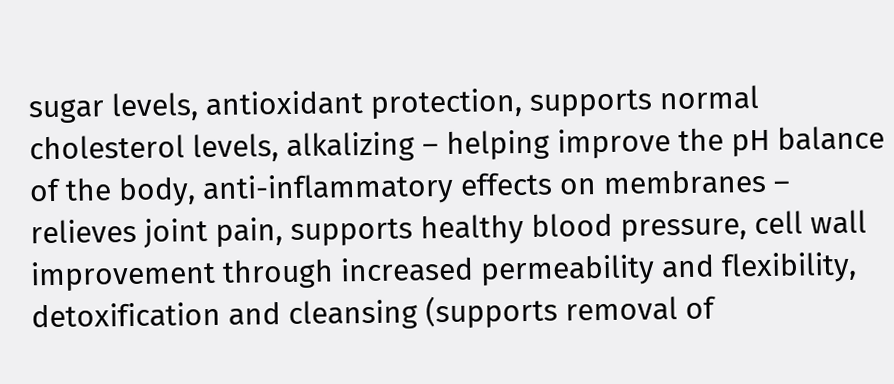sugar levels, antioxidant protection, supports normal cholesterol levels, alkalizing – helping improve the pH balance of the body, anti-inflammatory effects on membranes – relieves joint pain, supports healthy blood pressure, cell wall improvement through increased permeability and flexibility, detoxification and cleansing (supports removal of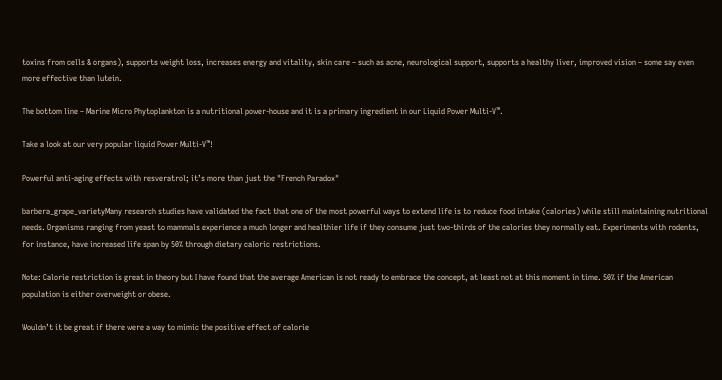toxins from cells & organs), supports weight loss, increases energy and vitality, skin care – such as acne, neurological support, supports a healthy liver, improved vision – some say even more effective than lutein.

The bottom line – Marine Micro Phytoplankton is a nutritional power-house and it is a primary ingredient in our Liquid Power Multi-V™.

Take a look at our very popular liquid Power Multi-V™!

Powerful anti-aging effects with resveratrol; it’s more than just the "French Paradox"

barbera_grape_varietyMany research studies have validated the fact that one of the most powerful ways to extend life is to reduce food intake (calories) while still maintaining nutritional needs. Organisms ranging from yeast to mammals experience a much longer and healthier life if they consume just two-thirds of the calories they normally eat. Experiments with rodents, for instance, have increased life span by 50% through dietary caloric restrictions.

Note: Calorie restriction is great in theory but I have found that the average American is not ready to embrace the concept, at least not at this moment in time. 50% if the American population is either overweight or obese.

Wouldn’t it be great if there were a way to mimic the positive effect of calorie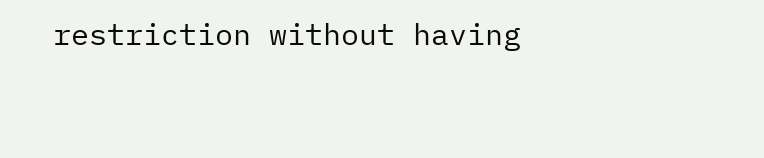restriction without having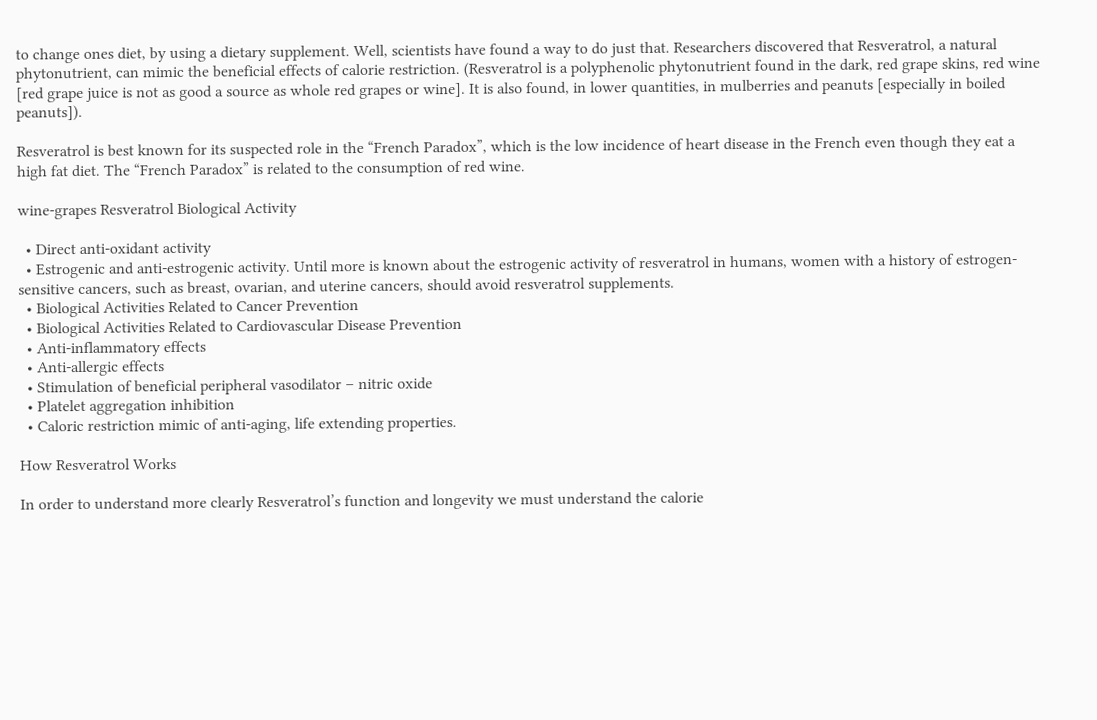to change ones diet, by using a dietary supplement. Well, scientists have found a way to do just that. Researchers discovered that Resveratrol, a natural phytonutrient, can mimic the beneficial effects of calorie restriction. (Resveratrol is a polyphenolic phytonutrient found in the dark, red grape skins, red wine [red grape juice is not as good a source as whole red grapes or wine]. It is also found, in lower quantities, in mulberries and peanuts [especially in boiled peanuts]).

Resveratrol is best known for its suspected role in the “French Paradox”, which is the low incidence of heart disease in the French even though they eat a high fat diet. The “French Paradox” is related to the consumption of red wine.

wine-grapes Resveratrol Biological Activity

  • Direct anti-oxidant activity
  • Estrogenic and anti-estrogenic activity. Until more is known about the estrogenic activity of resveratrol in humans, women with a history of estrogen-sensitive cancers, such as breast, ovarian, and uterine cancers, should avoid resveratrol supplements.
  • Biological Activities Related to Cancer Prevention
  • Biological Activities Related to Cardiovascular Disease Prevention
  • Anti-inflammatory effects
  • Anti-allergic effects
  • Stimulation of beneficial peripheral vasodilator – nitric oxide
  • Platelet aggregation inhibition
  • Caloric restriction mimic of anti-aging, life extending properties.

How Resveratrol Works

In order to understand more clearly Resveratrol’s function and longevity we must understand the calorie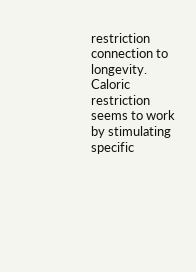restriction connection to longevity. Caloric restriction seems to work by stimulating specific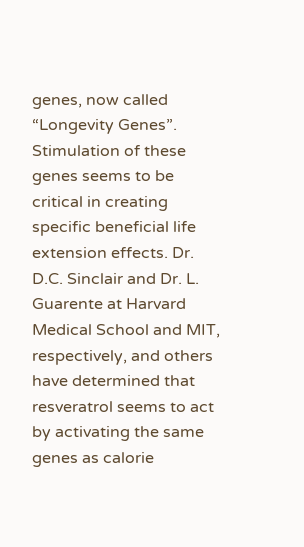genes, now called “Longevity Genes”. Stimulation of these genes seems to be critical in creating specific beneficial life extension effects. Dr. D.C. Sinclair and Dr. L. Guarente at Harvard Medical School and MIT, respectively, and others have determined that resveratrol seems to act by activating the same genes as calorie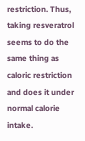restriction. Thus, taking resveratrol seems to do the same thing as caloric restriction and does it under normal calorie intake.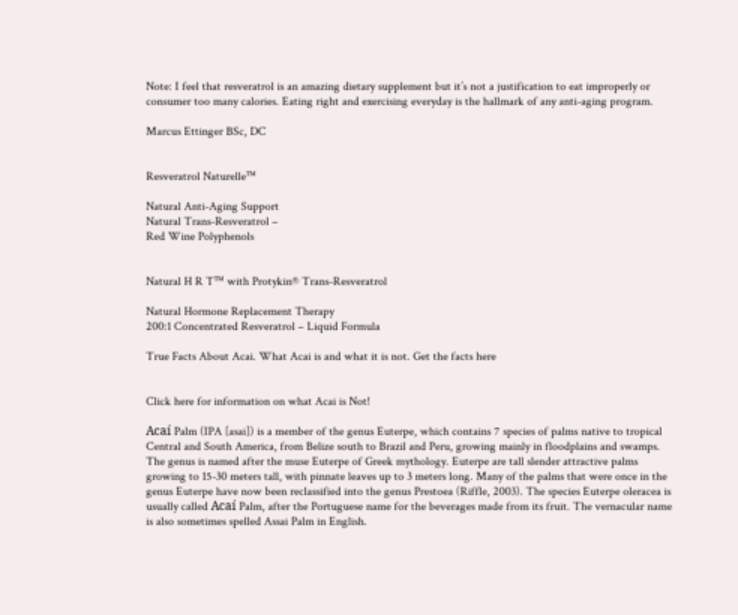Note: I feel that resveratrol is an amazing dietary supplement but it’s not a justification to eat improperly or consumer too many calories. Eating right and exercising everyday is the hallmark of any anti-aging program.

Marcus Ettinger BSc, DC


Resveratrol Naturelle™

Natural Anti-Aging Support
Natural Trans-Resveratrol –
Red Wine Polyphenols


Natural H R T™ with Protykin® Trans-Resveratrol

Natural Hormone Replacement Therapy
200:1 Concentrated Resveratrol – Liquid Formula

True Facts About Acai. What Acai is and what it is not. Get the facts here


Click here for information on what Acai is Not!

Acaí Palm (IPA [asai]) is a member of the genus Euterpe, which contains 7 species of palms native to tropical Central and South America, from Belize south to Brazil and Peru, growing mainly in floodplains and swamps. The genus is named after the muse Euterpe of Greek mythology. Euterpe are tall slender attractive palms growing to 15-30 meters tall, with pinnate leaves up to 3 meters long. Many of the palms that were once in the genus Euterpe have now been reclassified into the genus Prestoea (Riffle, 2003). The species Euterpe oleracea is usually called Acaí Palm, after the Portuguese name for the beverages made from its fruit. The vernacular name is also sometimes spelled Assai Palm in English.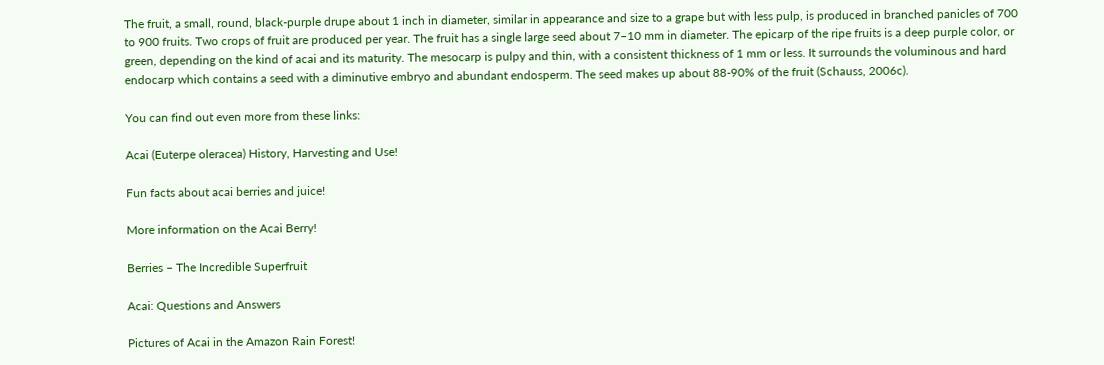The fruit, a small, round, black-purple drupe about 1 inch in diameter, similar in appearance and size to a grape but with less pulp, is produced in branched panicles of 700 to 900 fruits. Two crops of fruit are produced per year. The fruit has a single large seed about 7–10 mm in diameter. The epicarp of the ripe fruits is a deep purple color, or green, depending on the kind of acai and its maturity. The mesocarp is pulpy and thin, with a consistent thickness of 1 mm or less. It surrounds the voluminous and hard endocarp which contains a seed with a diminutive embryo and abundant endosperm. The seed makes up about 88-90% of the fruit (Schauss, 2006c).

You can find out even more from these links:

Acai (Euterpe oleracea) History, Harvesting and Use!

Fun facts about acai berries and juice!

More information on the Acai Berry!

Berries – The Incredible Superfruit

Acai: Questions and Answers

Pictures of Acai in the Amazon Rain Forest!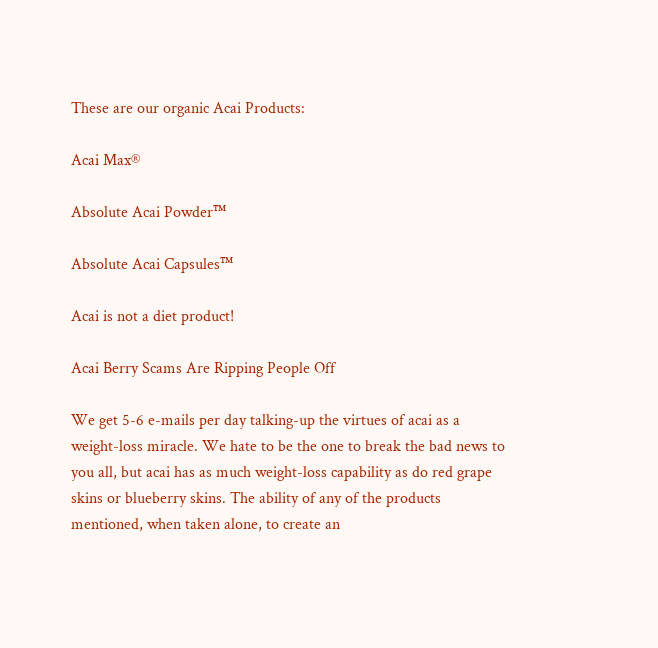These are our organic Acai Products:

Acai Max®

Absolute Acai Powder™

Absolute Acai Capsules™

Acai is not a diet product!

Acai Berry Scams Are Ripping People Off

We get 5-6 e-mails per day talking-up the virtues of acai as a weight-loss miracle. We hate to be the one to break the bad news to you all, but acai has as much weight-loss capability as do red grape skins or blueberry skins. The ability of any of the products mentioned, when taken alone, to create an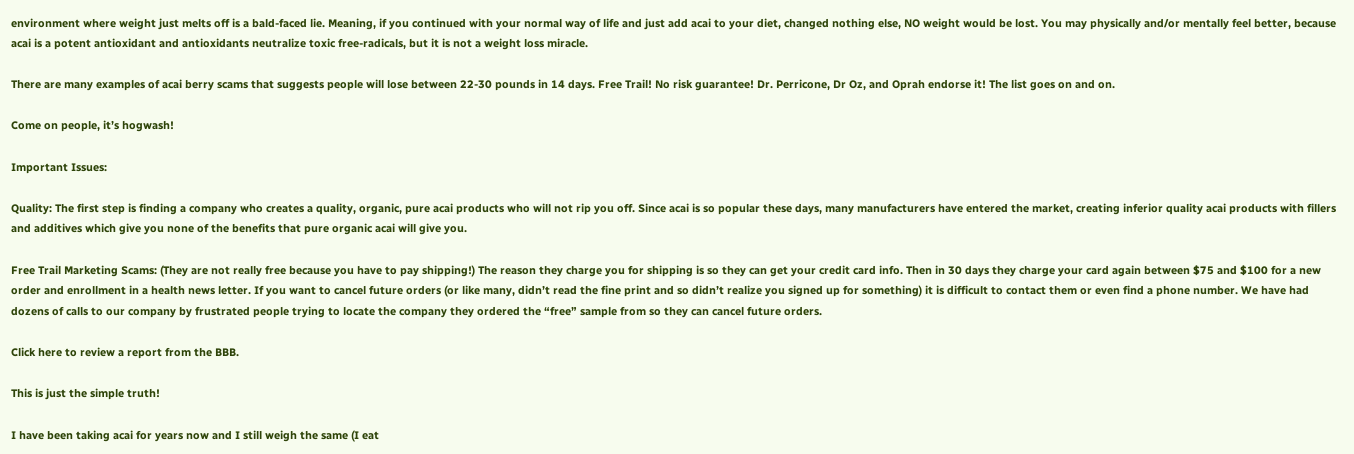environment where weight just melts off is a bald-faced lie. Meaning, if you continued with your normal way of life and just add acai to your diet, changed nothing else, NO weight would be lost. You may physically and/or mentally feel better, because acai is a potent antioxidant and antioxidants neutralize toxic free-radicals, but it is not a weight loss miracle.

There are many examples of acai berry scams that suggests people will lose between 22-30 pounds in 14 days. Free Trail! No risk guarantee! Dr. Perricone, Dr Oz, and Oprah endorse it! The list goes on and on.

Come on people, it’s hogwash!

Important Issues:

Quality: The first step is finding a company who creates a quality, organic, pure acai products who will not rip you off. Since acai is so popular these days, many manufacturers have entered the market, creating inferior quality acai products with fillers and additives which give you none of the benefits that pure organic acai will give you.

Free Trail Marketing Scams: (They are not really free because you have to pay shipping!) The reason they charge you for shipping is so they can get your credit card info. Then in 30 days they charge your card again between $75 and $100 for a new order and enrollment in a health news letter. If you want to cancel future orders (or like many, didn’t read the fine print and so didn’t realize you signed up for something) it is difficult to contact them or even find a phone number. We have had dozens of calls to our company by frustrated people trying to locate the company they ordered the “free” sample from so they can cancel future orders.

Click here to review a report from the BBB.

This is just the simple truth!

I have been taking acai for years now and I still weigh the same (I eat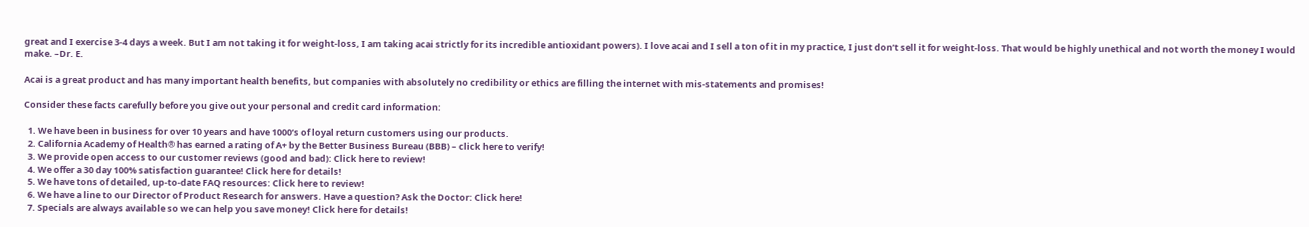great and I exercise 3-4 days a week. But I am not taking it for weight-loss, I am taking acai strictly for its incredible antioxidant powers). I love acai and I sell a ton of it in my practice, I just don’t sell it for weight-loss. That would be highly unethical and not worth the money I would make. –Dr. E.

Acai is a great product and has many important health benefits, but companies with absolutely no credibility or ethics are filling the internet with mis-statements and promises!

Consider these facts carefully before you give out your personal and credit card information:

  1. We have been in business for over 10 years and have 1000’s of loyal return customers using our products.
  2. California Academy of Health® has earned a rating of A+ by the Better Business Bureau (BBB) – click here to verify!
  3. We provide open access to our customer reviews (good and bad): Click here to review!
  4. We offer a 30 day 100% satisfaction guarantee! Click here for details!
  5. We have tons of detailed, up-to-date FAQ resources: Click here to review!
  6. We have a line to our Director of Product Research for answers. Have a question? Ask the Doctor: Click here!
  7. Specials are always available so we can help you save money! Click here for details!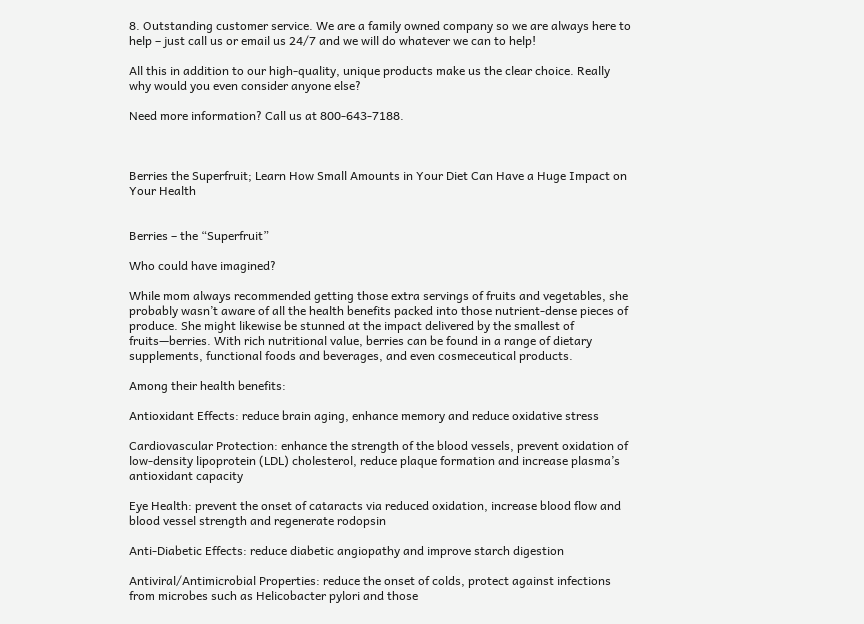8. Outstanding customer service. We are a family owned company so we are always here to help – just call us or email us 24/7 and we will do whatever we can to help!

All this in addition to our high-quality, unique products make us the clear choice. Really why would you even consider anyone else?

Need more information? Call us at 800-643-7188.



Berries the Superfruit; Learn How Small Amounts in Your Diet Can Have a Huge Impact on Your Health


Berries – the “Superfruit”

Who could have imagined?

While mom always recommended getting those extra servings of fruits and vegetables, she probably wasn’t aware of all the health benefits packed into those nutrient-dense pieces of produce. She might likewise be stunned at the impact delivered by the smallest of fruits—berries. With rich nutritional value, berries can be found in a range of dietary supplements, functional foods and beverages, and even cosmeceutical products.

Among their health benefits:

Antioxidant Effects: reduce brain aging, enhance memory and reduce oxidative stress

Cardiovascular Protection: enhance the strength of the blood vessels, prevent oxidation of low-density lipoprotein (LDL) cholesterol, reduce plaque formation and increase plasma’s antioxidant capacity

Eye Health: prevent the onset of cataracts via reduced oxidation, increase blood flow and blood vessel strength and regenerate rodopsin

Anti-Diabetic Effects: reduce diabetic angiopathy and improve starch digestion

Antiviral/Antimicrobial Properties: reduce the onset of colds, protect against infections from microbes such as Helicobacter pylori and those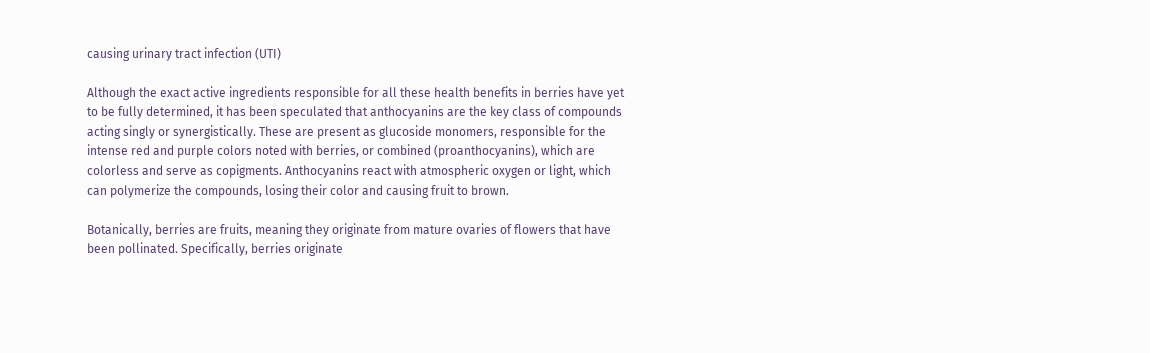causing urinary tract infection (UTI)

Although the exact active ingredients responsible for all these health benefits in berries have yet to be fully determined, it has been speculated that anthocyanins are the key class of compounds acting singly or synergistically. These are present as glucoside monomers, responsible for the intense red and purple colors noted with berries, or combined (proanthocyanins), which are colorless and serve as copigments. Anthocyanins react with atmospheric oxygen or light, which can polymerize the compounds, losing their color and causing fruit to brown.

Botanically, berries are fruits, meaning they originate from mature ovaries of flowers that have been pollinated. Specifically, berries originate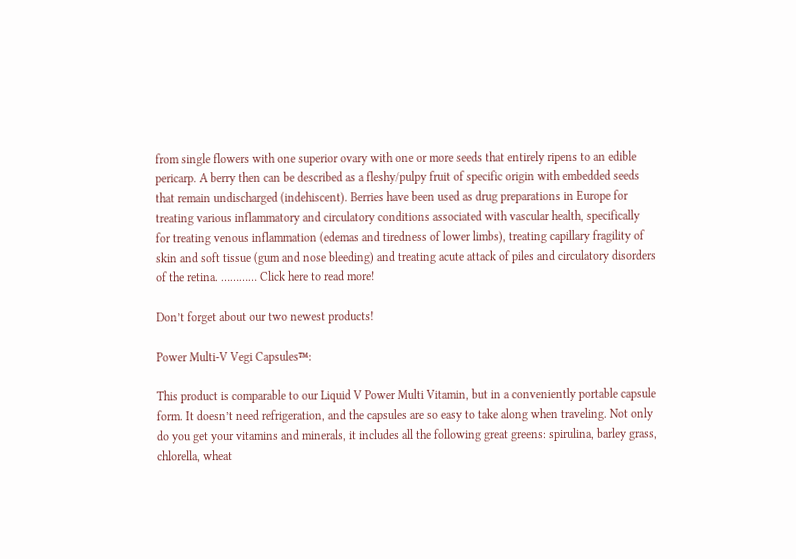from single flowers with one superior ovary with one or more seeds that entirely ripens to an edible pericarp. A berry then can be described as a fleshy/pulpy fruit of specific origin with embedded seeds that remain undischarged (indehiscent). Berries have been used as drug preparations in Europe for treating various inflammatory and circulatory conditions associated with vascular health, specifically for treating venous inflammation (edemas and tiredness of lower limbs), treating capillary fragility of skin and soft tissue (gum and nose bleeding) and treating acute attack of piles and circulatory disorders of the retina. ………… Click here to read more!

Don’t forget about our two newest products!

Power Multi-V Vegi Capsules™:

This product is comparable to our Liquid V Power Multi Vitamin, but in a conveniently portable capsule form. It doesn’t need refrigeration, and the capsules are so easy to take along when traveling. Not only do you get your vitamins and minerals, it includes all the following great greens: spirulina, barley grass, chlorella, wheat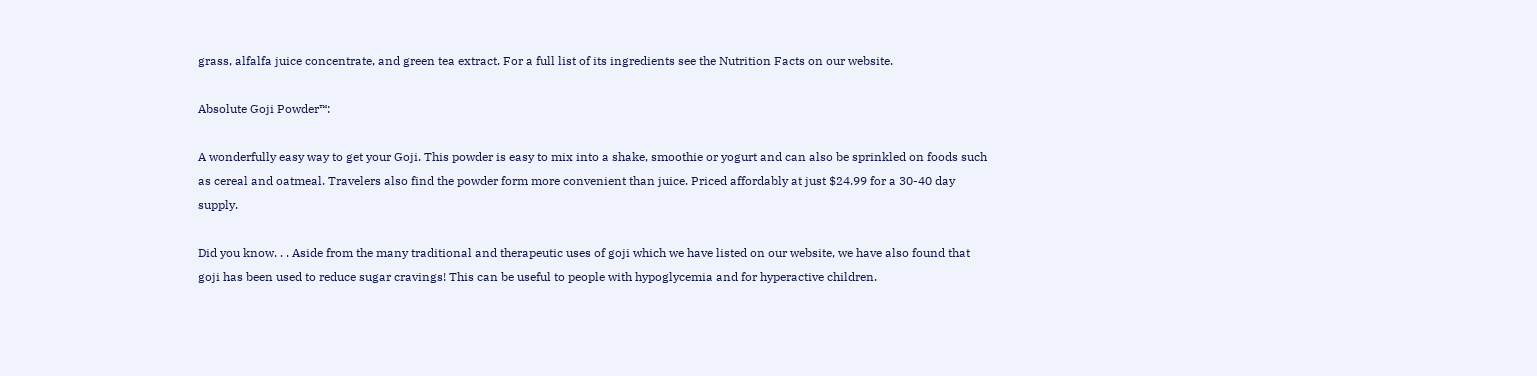grass, alfalfa juice concentrate, and green tea extract. For a full list of its ingredients see the Nutrition Facts on our website.

Absolute Goji Powder™:

A wonderfully easy way to get your Goji. This powder is easy to mix into a shake, smoothie or yogurt and can also be sprinkled on foods such as cereal and oatmeal. Travelers also find the powder form more convenient than juice. Priced affordably at just $24.99 for a 30-40 day supply.

Did you know. . . Aside from the many traditional and therapeutic uses of goji which we have listed on our website, we have also found that goji has been used to reduce sugar cravings! This can be useful to people with hypoglycemia and for hyperactive children.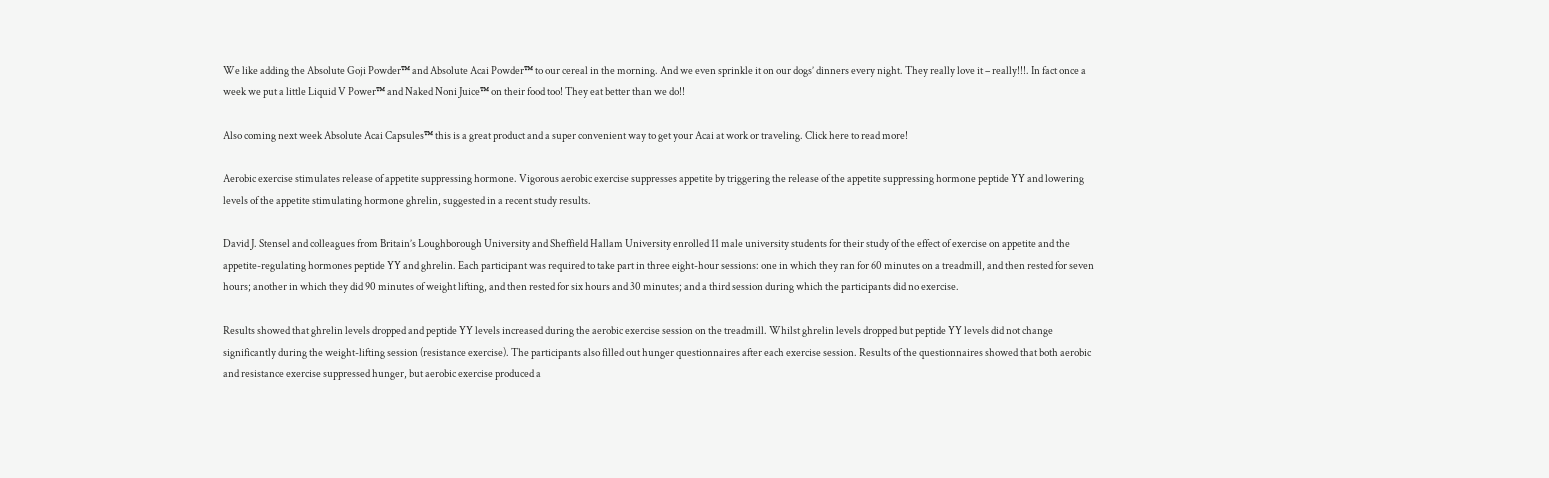We like adding the Absolute Goji Powder™ and Absolute Acai Powder™ to our cereal in the morning. And we even sprinkle it on our dogs’ dinners every night. They really love it – really!!!. In fact once a week we put a little Liquid V Power™ and Naked Noni Juice™ on their food too! They eat better than we do!!

Also coming next week Absolute Acai Capsules™ this is a great product and a super convenient way to get your Acai at work or traveling. Click here to read more!

Aerobic exercise stimulates release of appetite suppressing hormone. Vigorous aerobic exercise suppresses appetite by triggering the release of the appetite suppressing hormone peptide YY and lowering levels of the appetite stimulating hormone ghrelin, suggested in a recent study results.

David J. Stensel and colleagues from Britain’s Loughborough University and Sheffield Hallam University enrolled 11 male university students for their study of the effect of exercise on appetite and the appetite-regulating hormones peptide YY and ghrelin. Each participant was required to take part in three eight-hour sessions: one in which they ran for 60 minutes on a treadmill, and then rested for seven hours; another in which they did 90 minutes of weight lifting, and then rested for six hours and 30 minutes; and a third session during which the participants did no exercise.

Results showed that ghrelin levels dropped and peptide YY levels increased during the aerobic exercise session on the treadmill. Whilst ghrelin levels dropped but peptide YY levels did not change significantly during the weight-lifting session (resistance exercise). The participants also filled out hunger questionnaires after each exercise session. Results of the questionnaires showed that both aerobic and resistance exercise suppressed hunger, but aerobic exercise produced a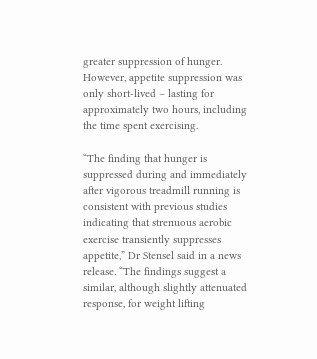greater suppression of hunger. However, appetite suppression was only short-lived – lasting for approximately two hours, including the time spent exercising.

“The finding that hunger is suppressed during and immediately after vigorous treadmill running is consistent with previous studies indicating that strenuous aerobic exercise transiently suppresses appetite,” Dr Stensel said in a news release. “The findings suggest a similar, although slightly attenuated response, for weight lifting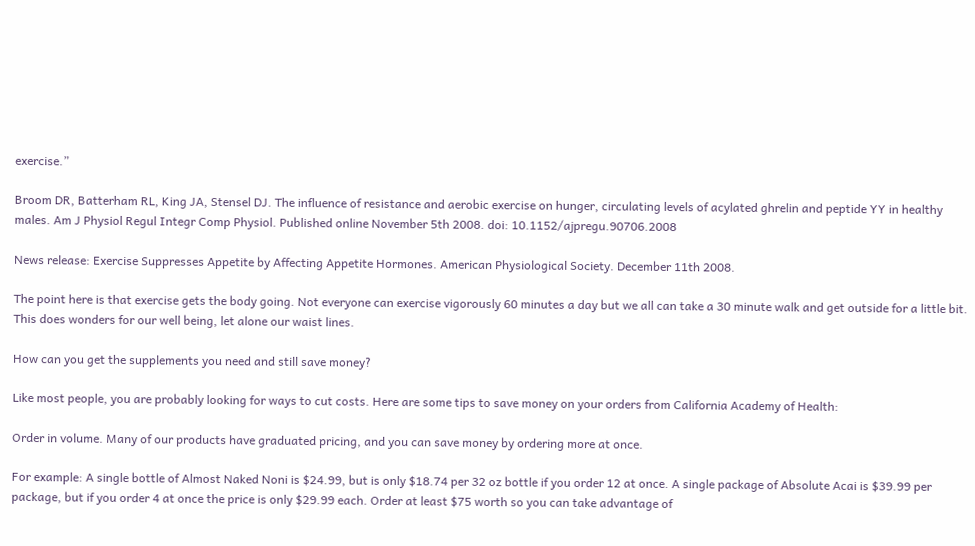exercise.”

Broom DR, Batterham RL, King JA, Stensel DJ. The influence of resistance and aerobic exercise on hunger, circulating levels of acylated ghrelin and peptide YY in healthy males. Am J Physiol Regul Integr Comp Physiol. Published online November 5th 2008. doi: 10.1152/ajpregu.90706.2008

News release: Exercise Suppresses Appetite by Affecting Appetite Hormones. American Physiological Society. December 11th 2008.

The point here is that exercise gets the body going. Not everyone can exercise vigorously 60 minutes a day but we all can take a 30 minute walk and get outside for a little bit. This does wonders for our well being, let alone our waist lines.

How can you get the supplements you need and still save money?

Like most people, you are probably looking for ways to cut costs. Here are some tips to save money on your orders from California Academy of Health:

Order in volume. Many of our products have graduated pricing, and you can save money by ordering more at once.

For example: A single bottle of Almost Naked Noni is $24.99, but is only $18.74 per 32 oz bottle if you order 12 at once. A single package of Absolute Acai is $39.99 per package, but if you order 4 at once the price is only $29.99 each. Order at least $75 worth so you can take advantage of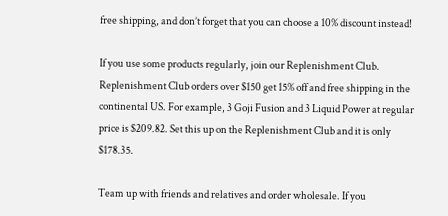free shipping, and don’t forget that you can choose a 10% discount instead!

If you use some products regularly, join our Replenishment Club. Replenishment Club orders over $150 get 15% off and free shipping in the continental US. For example, 3 Goji Fusion and 3 Liquid Power at regular price is $209.82. Set this up on the Replenishment Club and it is only $178.35.

Team up with friends and relatives and order wholesale. If you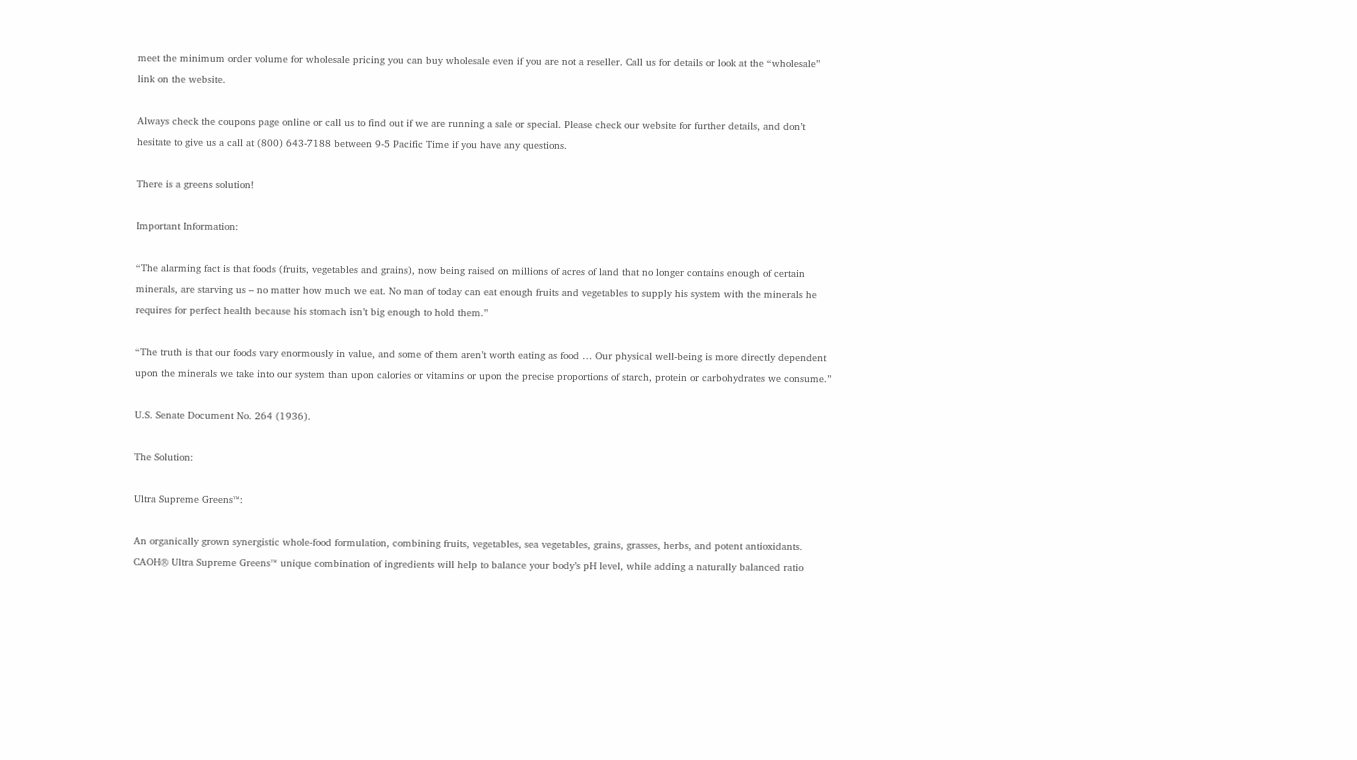meet the minimum order volume for wholesale pricing you can buy wholesale even if you are not a reseller. Call us for details or look at the “wholesale” link on the website.

Always check the coupons page online or call us to find out if we are running a sale or special. Please check our website for further details, and don’t hesitate to give us a call at (800) 643-7188 between 9-5 Pacific Time if you have any questions.

There is a greens solution!

Important Information:

“The alarming fact is that foods (fruits, vegetables and grains), now being raised on millions of acres of land that no longer contains enough of certain minerals, are starving us – no matter how much we eat. No man of today can eat enough fruits and vegetables to supply his system with the minerals he requires for perfect health because his stomach isn’t big enough to hold them.”

“The truth is that our foods vary enormously in value, and some of them aren’t worth eating as food … Our physical well-being is more directly dependent upon the minerals we take into our system than upon calories or vitamins or upon the precise proportions of starch, protein or carbohydrates we consume.”

U.S. Senate Document No. 264 (1936).

The Solution:

Ultra Supreme Greens™:

An organically grown synergistic whole-food formulation, combining fruits, vegetables, sea vegetables, grains, grasses, herbs, and potent antioxidants. CAOH® Ultra Supreme Greens™ unique combination of ingredients will help to balance your body’s pH level, while adding a naturally balanced ratio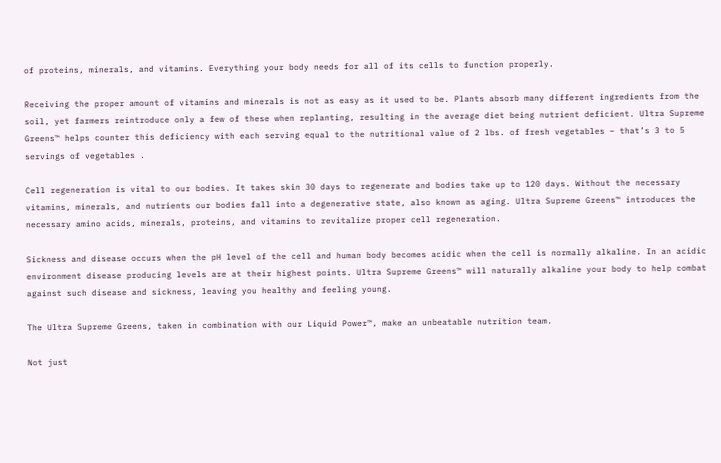of proteins, minerals, and vitamins. Everything your body needs for all of its cells to function properly.

Receiving the proper amount of vitamins and minerals is not as easy as it used to be. Plants absorb many different ingredients from the soil, yet farmers reintroduce only a few of these when replanting, resulting in the average diet being nutrient deficient. Ultra Supreme Greens™ helps counter this deficiency with each serving equal to the nutritional value of 2 lbs. of fresh vegetables – that’s 3 to 5 servings of vegetables .

Cell regeneration is vital to our bodies. It takes skin 30 days to regenerate and bodies take up to 120 days. Without the necessary vitamins, minerals, and nutrients our bodies fall into a degenerative state, also known as aging. Ultra Supreme Greens™ introduces the necessary amino acids, minerals, proteins, and vitamins to revitalize proper cell regeneration.

Sickness and disease occurs when the pH level of the cell and human body becomes acidic when the cell is normally alkaline. In an acidic environment disease producing levels are at their highest points. Ultra Supreme Greens™ will naturally alkaline your body to help combat against such disease and sickness, leaving you healthy and feeling young.

The Ultra Supreme Greens, taken in combination with our Liquid Power™, make an unbeatable nutrition team.

Not just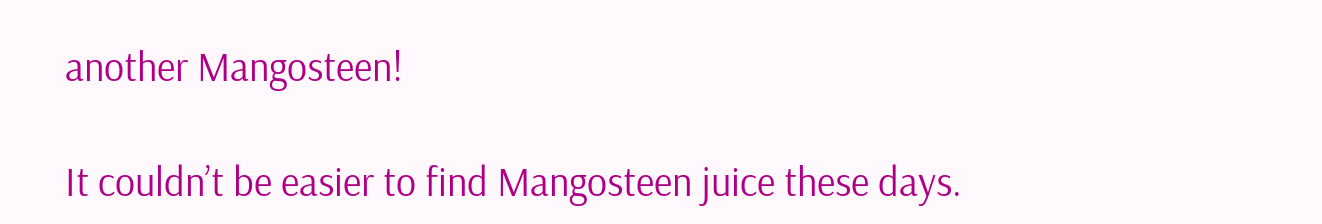another Mangosteen!

It couldn’t be easier to find Mangosteen juice these days.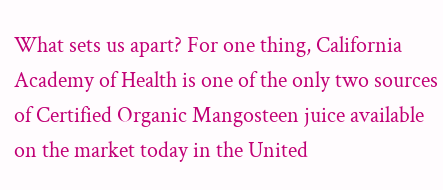What sets us apart? For one thing, California Academy of Health is one of the only two sources of Certified Organic Mangosteen juice available on the market today in the United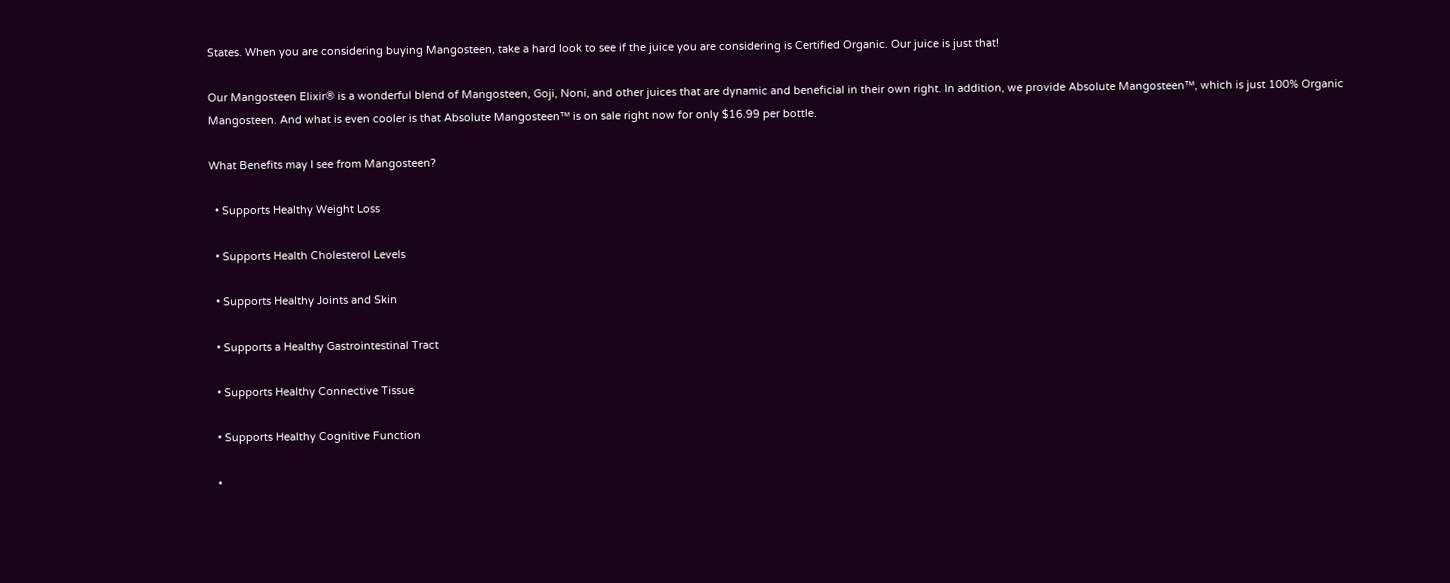States. When you are considering buying Mangosteen, take a hard look to see if the juice you are considering is Certified Organic. Our juice is just that!

Our Mangosteen Elixir® is a wonderful blend of Mangosteen, Goji, Noni, and other juices that are dynamic and beneficial in their own right. In addition, we provide Absolute Mangosteen™, which is just 100% Organic Mangosteen. And what is even cooler is that Absolute Mangosteen™ is on sale right now for only $16.99 per bottle.

What Benefits may I see from Mangosteen?

  • Supports Healthy Weight Loss

  • Supports Health Cholesterol Levels

  • Supports Healthy Joints and Skin

  • Supports a Healthy Gastrointestinal Tract

  • Supports Healthy Connective Tissue

  • Supports Healthy Cognitive Function

  •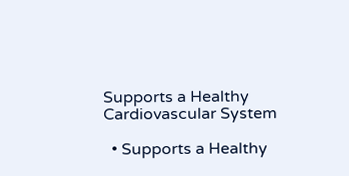Supports a Healthy Cardiovascular System

  • Supports a Healthy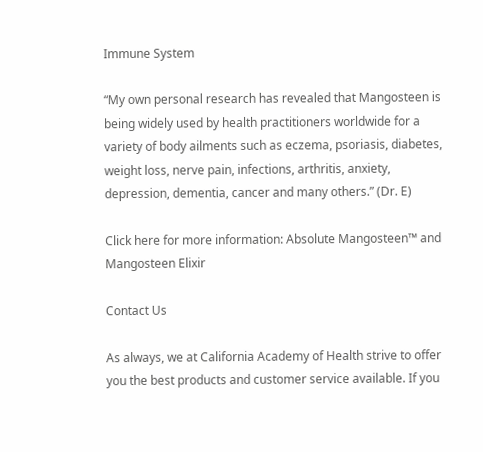Immune System

“My own personal research has revealed that Mangosteen is being widely used by health practitioners worldwide for a variety of body ailments such as eczema, psoriasis, diabetes, weight loss, nerve pain, infections, arthritis, anxiety, depression, dementia, cancer and many others.” (Dr. E)

Click here for more information: Absolute Mangosteen™ and Mangosteen Elixir

Contact Us

As always, we at California Academy of Health strive to offer you the best products and customer service available. If you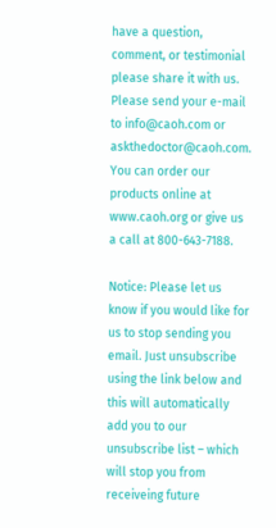have a question, comment, or testimonial please share it with us. Please send your e-mail to info@caoh.com or askthedoctor@caoh.com. You can order our products online at www.caoh.org or give us a call at 800-643-7188.

Notice: Please let us know if you would like for us to stop sending you email. Just unsubscribe using the link below and this will automatically add you to our unsubscribe list – which will stop you from receiveing future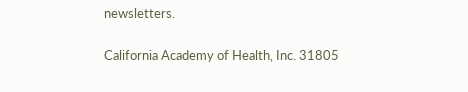newsletters.


California Academy of Health, Inc. 31805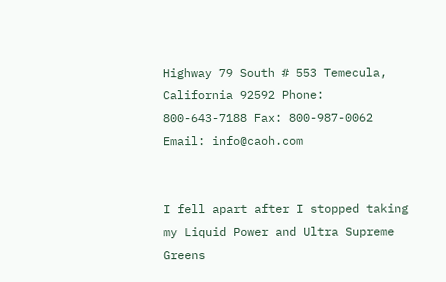Highway 79 South # 553 Temecula, California 92592 Phone: 800-643-7188 Fax: 800-987-0062 Email: info@caoh.com


I fell apart after I stopped taking my Liquid Power and Ultra Supreme Greens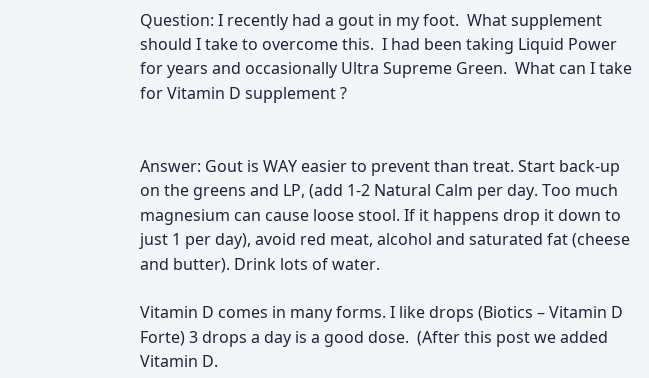Question: I recently had a gout in my foot.  What supplement should I take to overcome this.  I had been taking Liquid Power for years and occasionally Ultra Supreme Green.  What can I take for Vitamin D supplement ?


Answer: Gout is WAY easier to prevent than treat. Start back-up on the greens and LP, (add 1-2 Natural Calm per day. Too much magnesium can cause loose stool. If it happens drop it down to just 1 per day), avoid red meat, alcohol and saturated fat (cheese and butter). Drink lots of water.

Vitamin D comes in many forms. I like drops (Biotics – Vitamin D Forte) 3 drops a day is a good dose.  (After this post we added Vitamin D.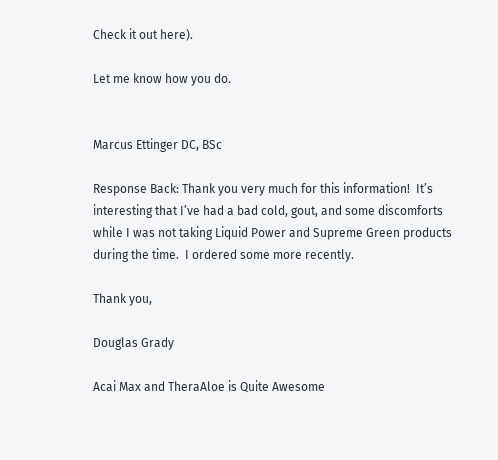Check it out here).

Let me know how you do.


Marcus Ettinger DC, BSc

Response Back: Thank you very much for this information!  It’s interesting that I’ve had a bad cold, gout, and some discomforts while I was not taking Liquid Power and Supreme Green products during the time.  I ordered some more recently.

Thank you,

Douglas Grady

Acai Max and TheraAloe is Quite Awesome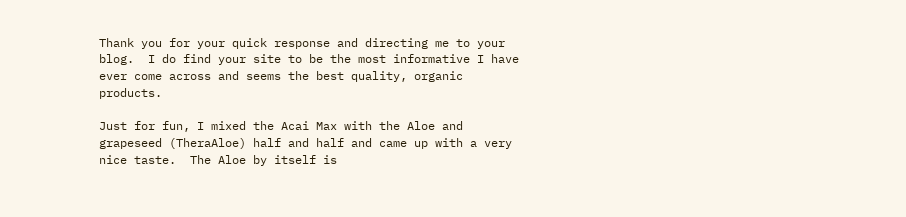Thank you for your quick response and directing me to your blog.  I do find your site to be the most informative I have ever come across and seems the best quality, organic products.

Just for fun, I mixed the Acai Max with the Aloe and grapeseed (TheraAloe) half and half and came up with a very nice taste.  The Aloe by itself is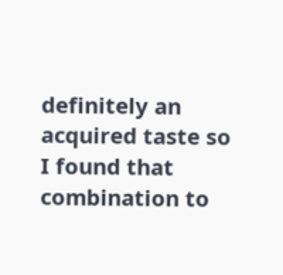definitely an acquired taste so I found that combination to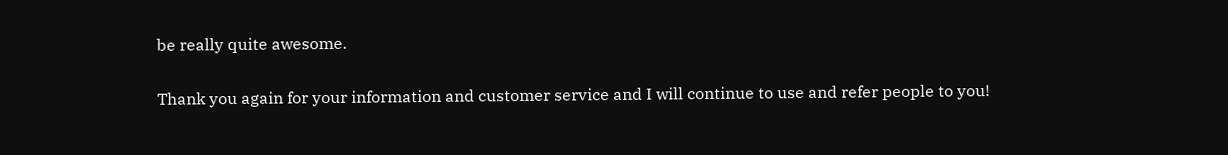be really quite awesome.

Thank you again for your information and customer service and I will continue to use and refer people to you!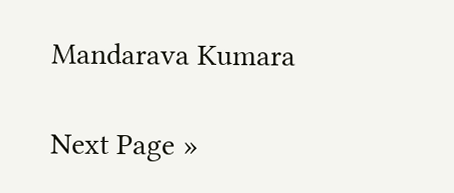Mandarava Kumara

Next Page »